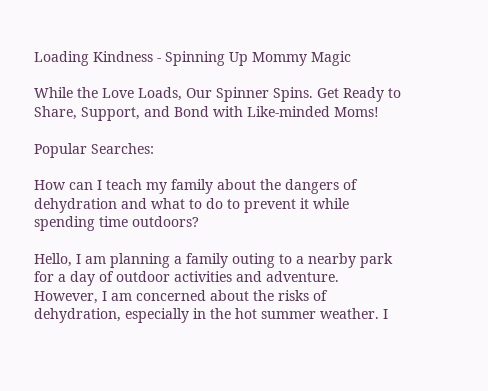Loading Kindness - Spinning Up Mommy Magic

While the Love Loads, Our Spinner Spins. Get Ready to Share, Support, and Bond with Like-minded Moms!

Popular Searches:

How can I teach my family about the dangers of dehydration and what to do to prevent it while spending time outdoors?

Hello, I am planning a family outing to a nearby park for a day of outdoor activities and adventure. However, I am concerned about the risks of dehydration, especially in the hot summer weather. I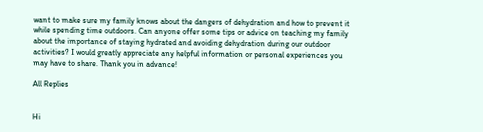want to make sure my family knows about the dangers of dehydration and how to prevent it while spending time outdoors. Can anyone offer some tips or advice on teaching my family about the importance of staying hydrated and avoiding dehydration during our outdoor activities? I would greatly appreciate any helpful information or personal experiences you may have to share. Thank you in advance!

All Replies


Hi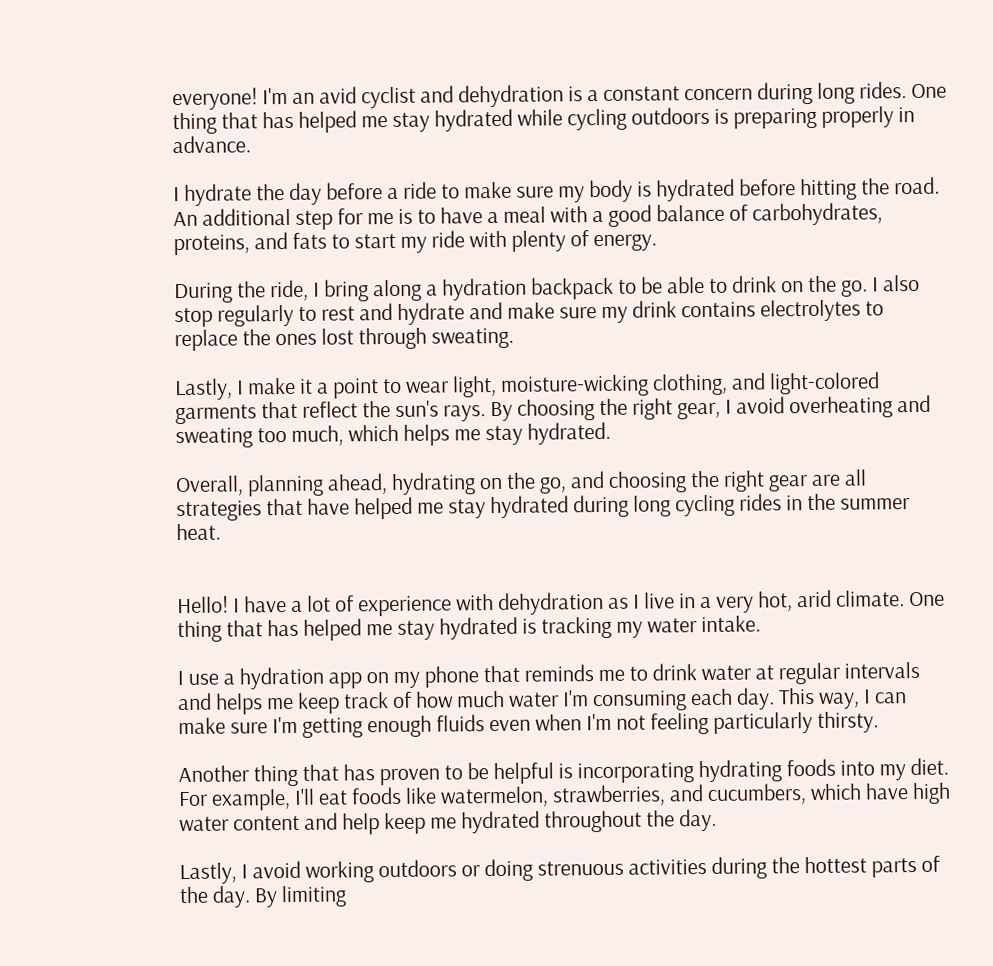everyone! I'm an avid cyclist and dehydration is a constant concern during long rides. One thing that has helped me stay hydrated while cycling outdoors is preparing properly in advance.

I hydrate the day before a ride to make sure my body is hydrated before hitting the road. An additional step for me is to have a meal with a good balance of carbohydrates, proteins, and fats to start my ride with plenty of energy.

During the ride, I bring along a hydration backpack to be able to drink on the go. I also stop regularly to rest and hydrate and make sure my drink contains electrolytes to replace the ones lost through sweating.

Lastly, I make it a point to wear light, moisture-wicking clothing, and light-colored garments that reflect the sun's rays. By choosing the right gear, I avoid overheating and sweating too much, which helps me stay hydrated.

Overall, planning ahead, hydrating on the go, and choosing the right gear are all strategies that have helped me stay hydrated during long cycling rides in the summer heat.


Hello! I have a lot of experience with dehydration as I live in a very hot, arid climate. One thing that has helped me stay hydrated is tracking my water intake.

I use a hydration app on my phone that reminds me to drink water at regular intervals and helps me keep track of how much water I'm consuming each day. This way, I can make sure I'm getting enough fluids even when I'm not feeling particularly thirsty.

Another thing that has proven to be helpful is incorporating hydrating foods into my diet. For example, I'll eat foods like watermelon, strawberries, and cucumbers, which have high water content and help keep me hydrated throughout the day.

Lastly, I avoid working outdoors or doing strenuous activities during the hottest parts of the day. By limiting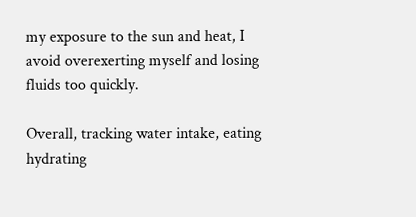my exposure to the sun and heat, I avoid overexerting myself and losing fluids too quickly.

Overall, tracking water intake, eating hydrating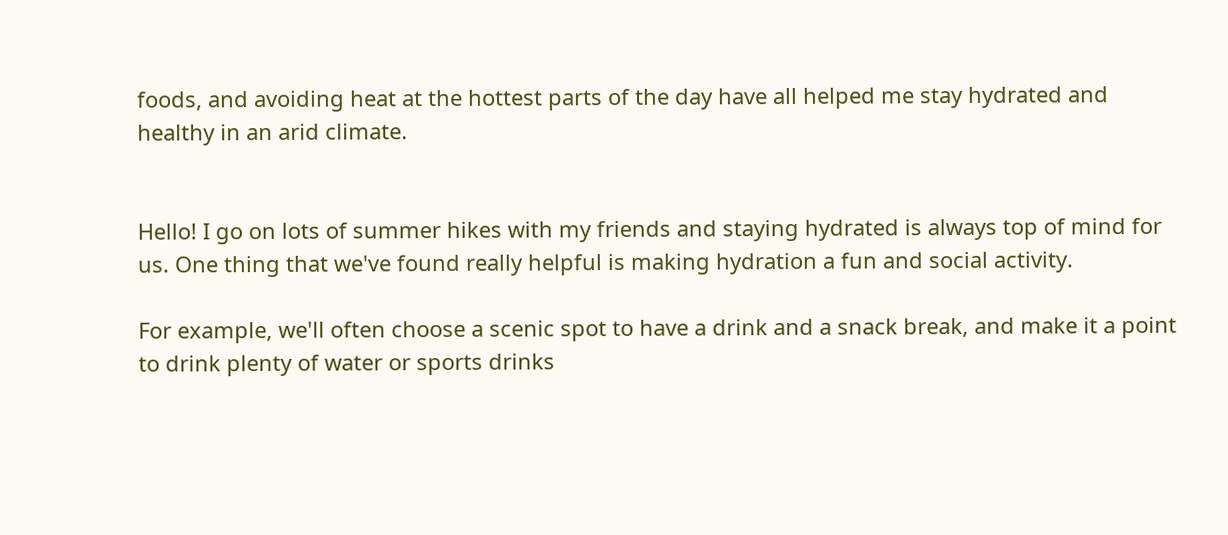foods, and avoiding heat at the hottest parts of the day have all helped me stay hydrated and healthy in an arid climate.


Hello! I go on lots of summer hikes with my friends and staying hydrated is always top of mind for us. One thing that we've found really helpful is making hydration a fun and social activity.

For example, we'll often choose a scenic spot to have a drink and a snack break, and make it a point to drink plenty of water or sports drinks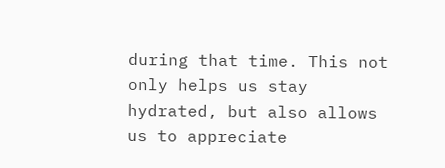during that time. This not only helps us stay hydrated, but also allows us to appreciate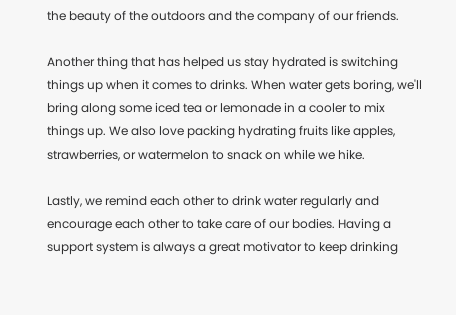the beauty of the outdoors and the company of our friends.

Another thing that has helped us stay hydrated is switching things up when it comes to drinks. When water gets boring, we'll bring along some iced tea or lemonade in a cooler to mix things up. We also love packing hydrating fruits like apples, strawberries, or watermelon to snack on while we hike.

Lastly, we remind each other to drink water regularly and encourage each other to take care of our bodies. Having a support system is always a great motivator to keep drinking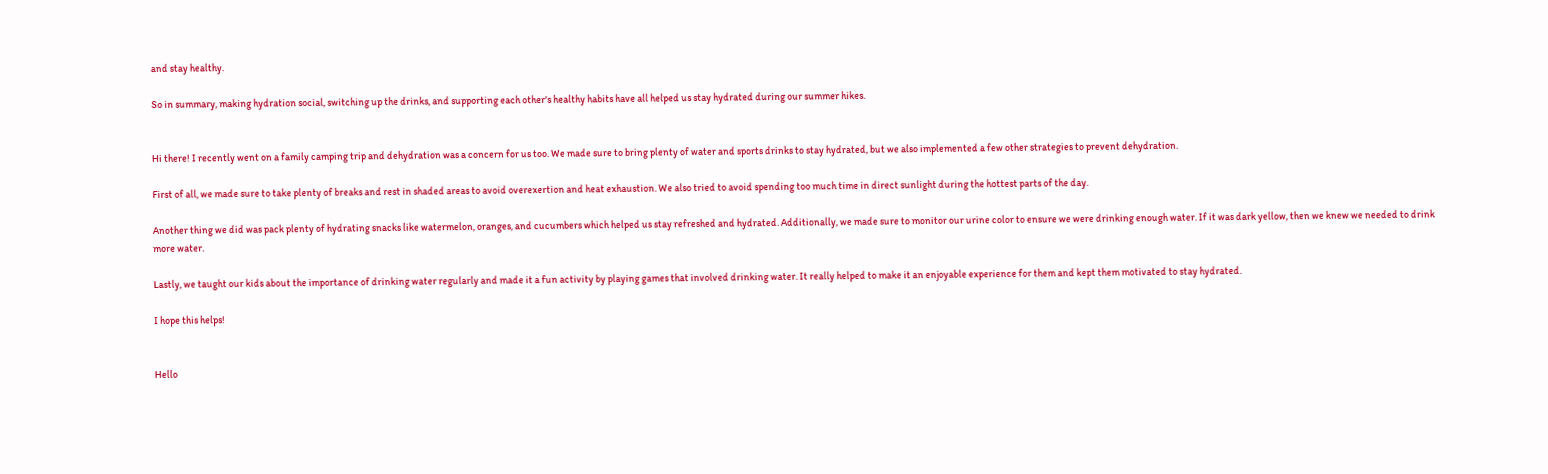and stay healthy.

So in summary, making hydration social, switching up the drinks, and supporting each other's healthy habits have all helped us stay hydrated during our summer hikes.


Hi there! I recently went on a family camping trip and dehydration was a concern for us too. We made sure to bring plenty of water and sports drinks to stay hydrated, but we also implemented a few other strategies to prevent dehydration.

First of all, we made sure to take plenty of breaks and rest in shaded areas to avoid overexertion and heat exhaustion. We also tried to avoid spending too much time in direct sunlight during the hottest parts of the day.

Another thing we did was pack plenty of hydrating snacks like watermelon, oranges, and cucumbers which helped us stay refreshed and hydrated. Additionally, we made sure to monitor our urine color to ensure we were drinking enough water. If it was dark yellow, then we knew we needed to drink more water.

Lastly, we taught our kids about the importance of drinking water regularly and made it a fun activity by playing games that involved drinking water. It really helped to make it an enjoyable experience for them and kept them motivated to stay hydrated.

I hope this helps!


Hello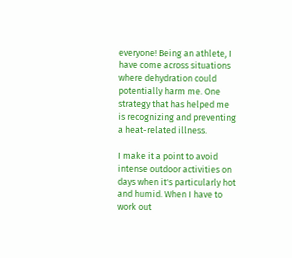everyone! Being an athlete, I have come across situations where dehydration could potentially harm me. One strategy that has helped me is recognizing and preventing a heat-related illness.

I make it a point to avoid intense outdoor activities on days when it's particularly hot and humid. When I have to work out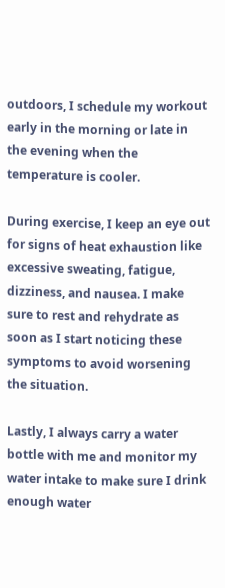outdoors, I schedule my workout early in the morning or late in the evening when the temperature is cooler.

During exercise, I keep an eye out for signs of heat exhaustion like excessive sweating, fatigue, dizziness, and nausea. I make sure to rest and rehydrate as soon as I start noticing these symptoms to avoid worsening the situation.

Lastly, I always carry a water bottle with me and monitor my water intake to make sure I drink enough water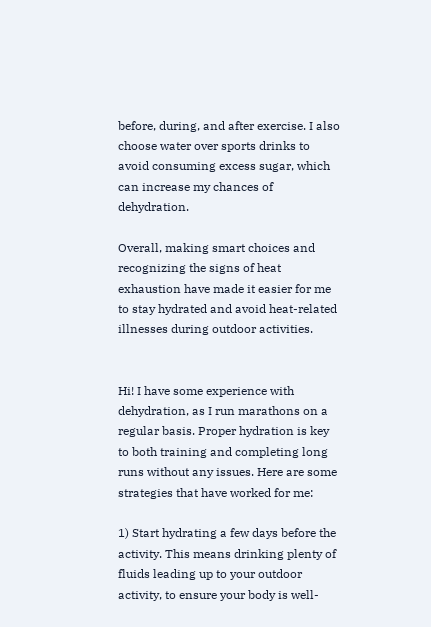before, during, and after exercise. I also choose water over sports drinks to avoid consuming excess sugar, which can increase my chances of dehydration.

Overall, making smart choices and recognizing the signs of heat exhaustion have made it easier for me to stay hydrated and avoid heat-related illnesses during outdoor activities.


Hi! I have some experience with dehydration, as I run marathons on a regular basis. Proper hydration is key to both training and completing long runs without any issues. Here are some strategies that have worked for me:

1) Start hydrating a few days before the activity. This means drinking plenty of fluids leading up to your outdoor activity, to ensure your body is well-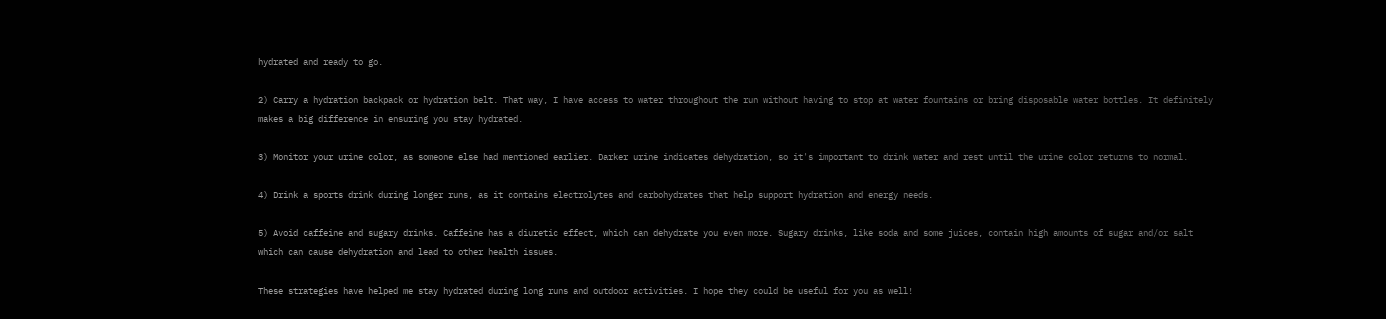hydrated and ready to go.

2) Carry a hydration backpack or hydration belt. That way, I have access to water throughout the run without having to stop at water fountains or bring disposable water bottles. It definitely makes a big difference in ensuring you stay hydrated.

3) Monitor your urine color, as someone else had mentioned earlier. Darker urine indicates dehydration, so it's important to drink water and rest until the urine color returns to normal.

4) Drink a sports drink during longer runs, as it contains electrolytes and carbohydrates that help support hydration and energy needs.

5) Avoid caffeine and sugary drinks. Caffeine has a diuretic effect, which can dehydrate you even more. Sugary drinks, like soda and some juices, contain high amounts of sugar and/or salt which can cause dehydration and lead to other health issues.

These strategies have helped me stay hydrated during long runs and outdoor activities. I hope they could be useful for you as well!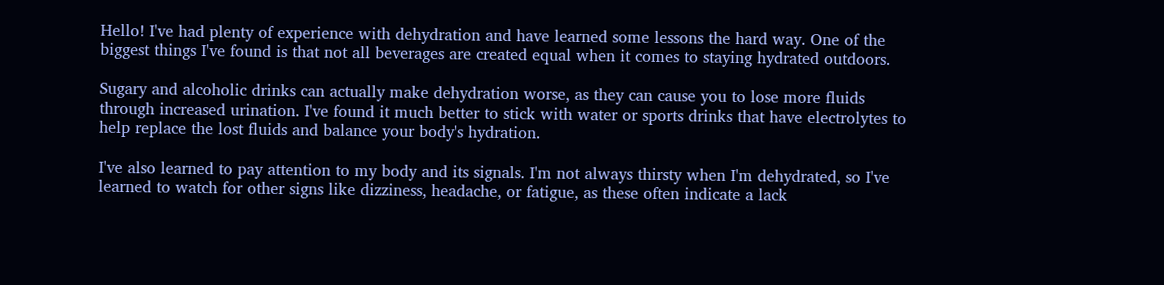Hello! I've had plenty of experience with dehydration and have learned some lessons the hard way. One of the biggest things I've found is that not all beverages are created equal when it comes to staying hydrated outdoors.

Sugary and alcoholic drinks can actually make dehydration worse, as they can cause you to lose more fluids through increased urination. I've found it much better to stick with water or sports drinks that have electrolytes to help replace the lost fluids and balance your body's hydration.

I've also learned to pay attention to my body and its signals. I'm not always thirsty when I'm dehydrated, so I've learned to watch for other signs like dizziness, headache, or fatigue, as these often indicate a lack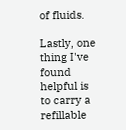of fluids.

Lastly, one thing I've found helpful is to carry a refillable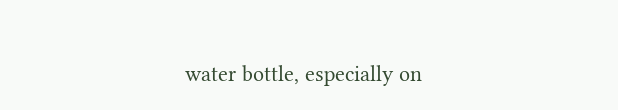water bottle, especially on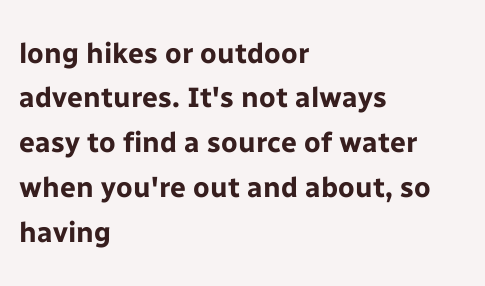long hikes or outdoor adventures. It's not always easy to find a source of water when you're out and about, so having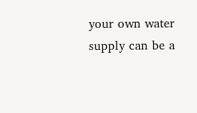your own water supply can be a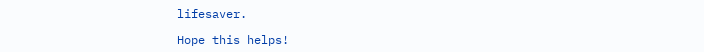lifesaver.

Hope this helps!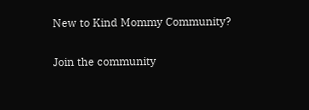New to Kind Mommy Community?

Join the community